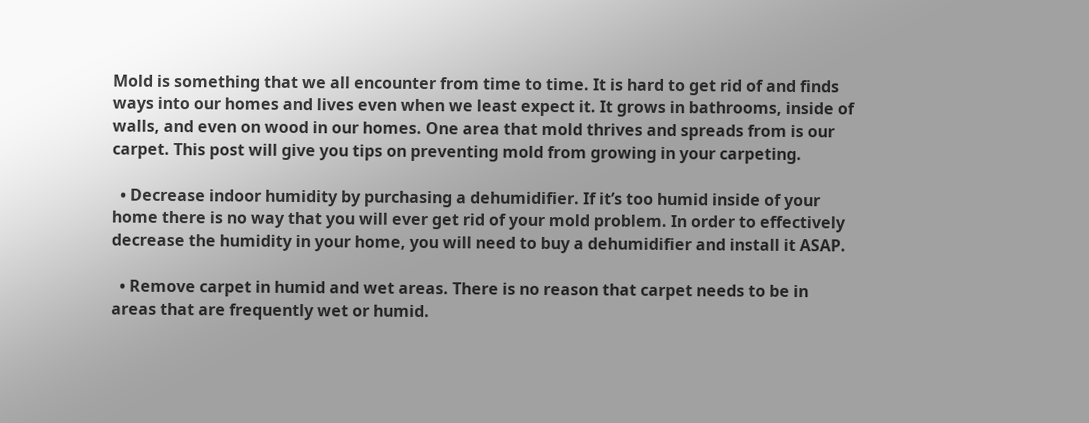Mold is something that we all encounter from time to time. It is hard to get rid of and finds ways into our homes and lives even when we least expect it. It grows in bathrooms, inside of walls, and even on wood in our homes. One area that mold thrives and spreads from is our carpet. This post will give you tips on preventing mold from growing in your carpeting.

  • Decrease indoor humidity by purchasing a dehumidifier. If it’s too humid inside of your home there is no way that you will ever get rid of your mold problem. In order to effectively decrease the humidity in your home, you will need to buy a dehumidifier and install it ASAP.

  • Remove carpet in humid and wet areas. There is no reason that carpet needs to be in areas that are frequently wet or humid.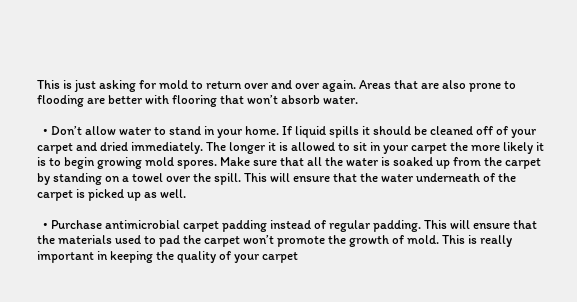This is just asking for mold to return over and over again. Areas that are also prone to flooding are better with flooring that won’t absorb water.

  • Don’t allow water to stand in your home. If liquid spills it should be cleaned off of your carpet and dried immediately. The longer it is allowed to sit in your carpet the more likely it is to begin growing mold spores. Make sure that all the water is soaked up from the carpet by standing on a towel over the spill. This will ensure that the water underneath of the carpet is picked up as well.

  • Purchase antimicrobial carpet padding instead of regular padding. This will ensure that the materials used to pad the carpet won’t promote the growth of mold. This is really important in keeping the quality of your carpet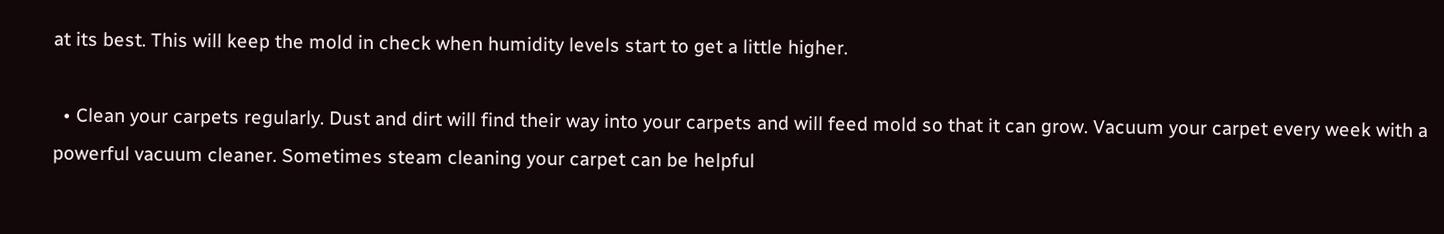at its best. This will keep the mold in check when humidity levels start to get a little higher.

  • Clean your carpets regularly. Dust and dirt will find their way into your carpets and will feed mold so that it can grow. Vacuum your carpet every week with a powerful vacuum cleaner. Sometimes steam cleaning your carpet can be helpful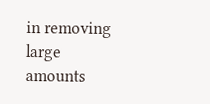in removing large amounts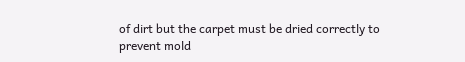of dirt but the carpet must be dried correctly to prevent mold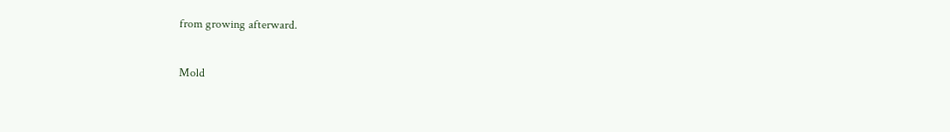from growing afterward.

Mold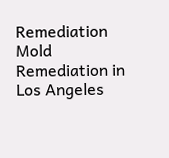Remediation
Mold Remediation in Los Angeles